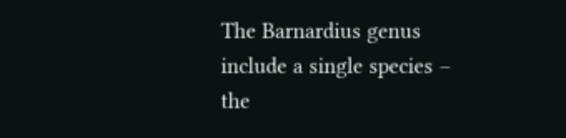The Barnardius genus include a single species – the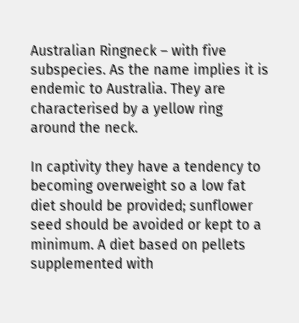Australian Ringneck – with five subspecies. As the name implies it is endemic to Australia. They are characterised by a yellow ring around the neck.

In captivity they have a tendency to becoming overweight so a low fat diet should be provided; sunflower seed should be avoided or kept to a minimum. A diet based on pellets supplemented with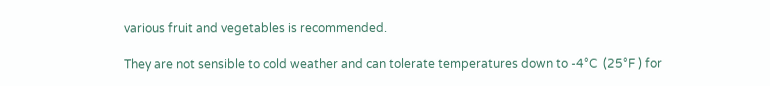various fruit and vegetables is recommended.

They are not sensible to cold weather and can tolerate temperatures down to -4°C  (25°F ) for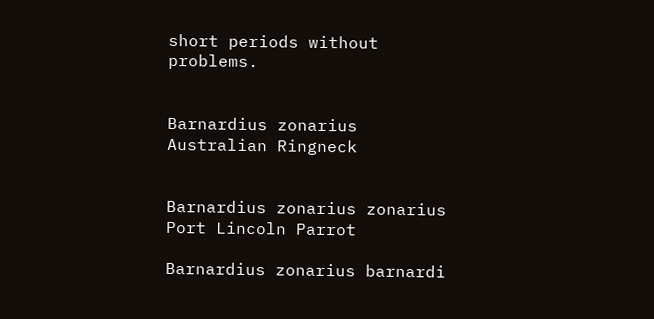short periods without problems.


Barnardius zonarius
Australian Ringneck


Barnardius zonarius zonarius
Port Lincoln Parrot

Barnardius zonarius barnardi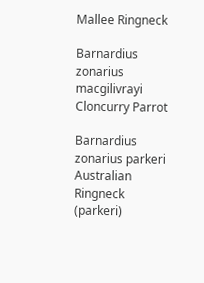Mallee Ringneck

Barnardius zonarius macgilivrayi
Cloncurry Parrot

Barnardius zonarius parkeri
Australian Ringneck (parkeri)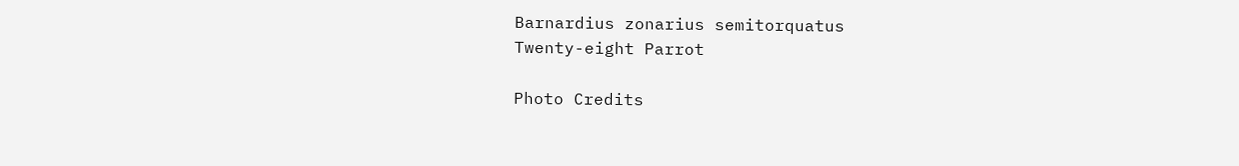Barnardius zonarius semitorquatus
Twenty-eight Parrot

Photo Credits